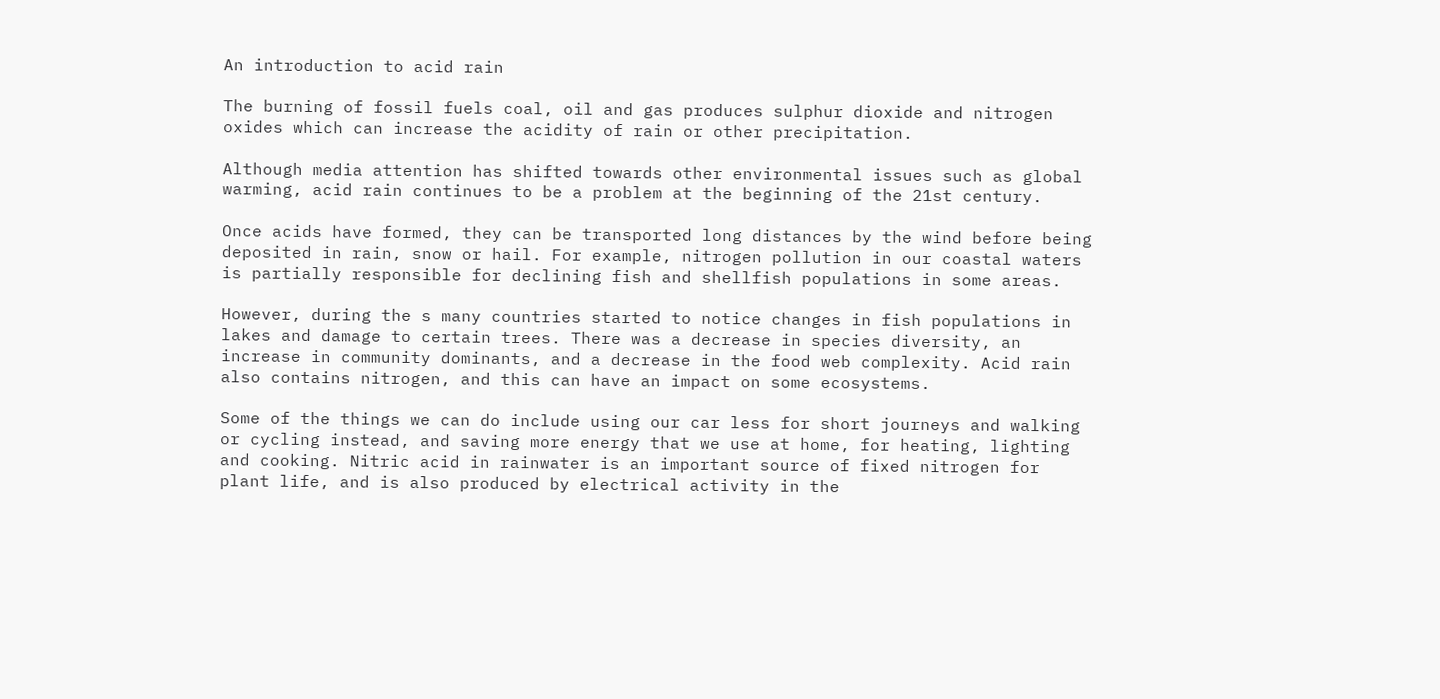An introduction to acid rain

The burning of fossil fuels coal, oil and gas produces sulphur dioxide and nitrogen oxides which can increase the acidity of rain or other precipitation.

Although media attention has shifted towards other environmental issues such as global warming, acid rain continues to be a problem at the beginning of the 21st century.

Once acids have formed, they can be transported long distances by the wind before being deposited in rain, snow or hail. For example, nitrogen pollution in our coastal waters is partially responsible for declining fish and shellfish populations in some areas.

However, during the s many countries started to notice changes in fish populations in lakes and damage to certain trees. There was a decrease in species diversity, an increase in community dominants, and a decrease in the food web complexity. Acid rain also contains nitrogen, and this can have an impact on some ecosystems.

Some of the things we can do include using our car less for short journeys and walking or cycling instead, and saving more energy that we use at home, for heating, lighting and cooking. Nitric acid in rainwater is an important source of fixed nitrogen for plant life, and is also produced by electrical activity in the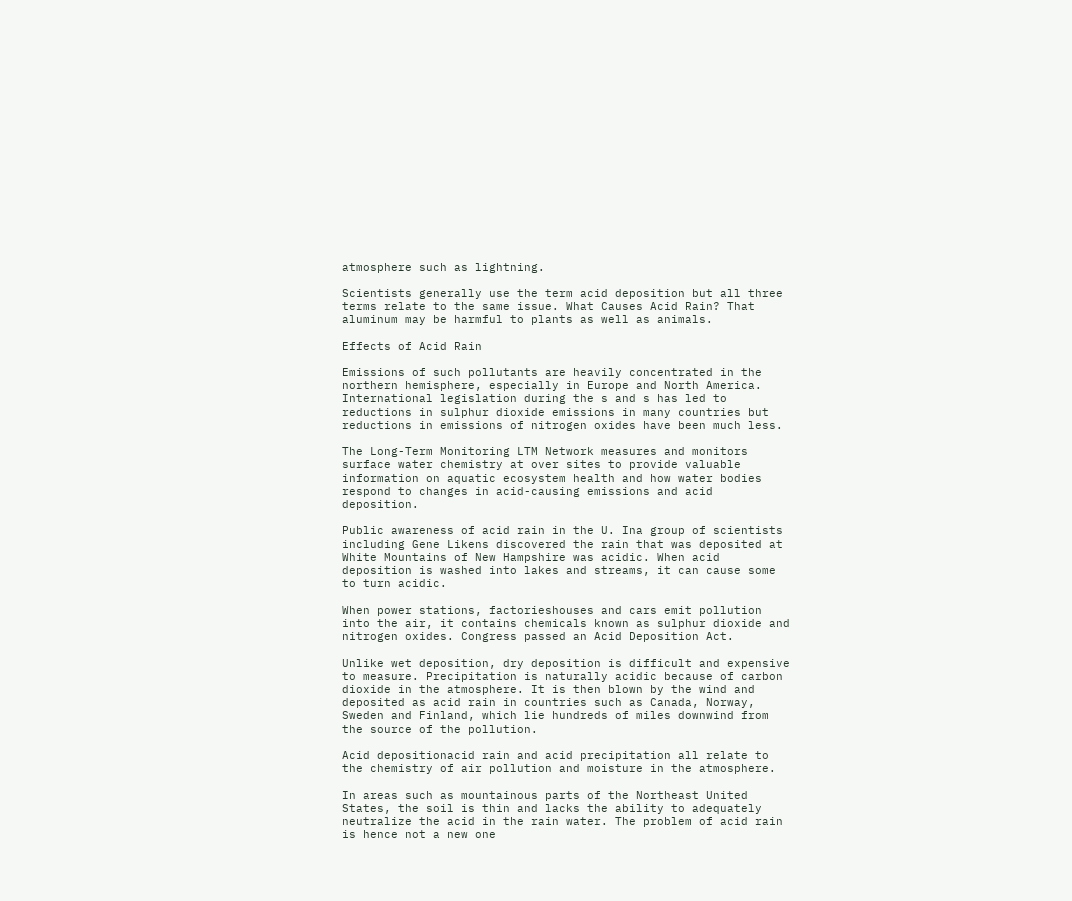atmosphere such as lightning.

Scientists generally use the term acid deposition but all three terms relate to the same issue. What Causes Acid Rain? That aluminum may be harmful to plants as well as animals.

Effects of Acid Rain

Emissions of such pollutants are heavily concentrated in the northern hemisphere, especially in Europe and North America. International legislation during the s and s has led to reductions in sulphur dioxide emissions in many countries but reductions in emissions of nitrogen oxides have been much less.

The Long-Term Monitoring LTM Network measures and monitors surface water chemistry at over sites to provide valuable information on aquatic ecosystem health and how water bodies respond to changes in acid-causing emissions and acid deposition.

Public awareness of acid rain in the U. Ina group of scientists including Gene Likens discovered the rain that was deposited at White Mountains of New Hampshire was acidic. When acid deposition is washed into lakes and streams, it can cause some to turn acidic.

When power stations, factorieshouses and cars emit pollution into the air, it contains chemicals known as sulphur dioxide and nitrogen oxides. Congress passed an Acid Deposition Act.

Unlike wet deposition, dry deposition is difficult and expensive to measure. Precipitation is naturally acidic because of carbon dioxide in the atmosphere. It is then blown by the wind and deposited as acid rain in countries such as Canada, Norway, Sweden and Finland, which lie hundreds of miles downwind from the source of the pollution.

Acid depositionacid rain and acid precipitation all relate to the chemistry of air pollution and moisture in the atmosphere.

In areas such as mountainous parts of the Northeast United States, the soil is thin and lacks the ability to adequately neutralize the acid in the rain water. The problem of acid rain is hence not a new one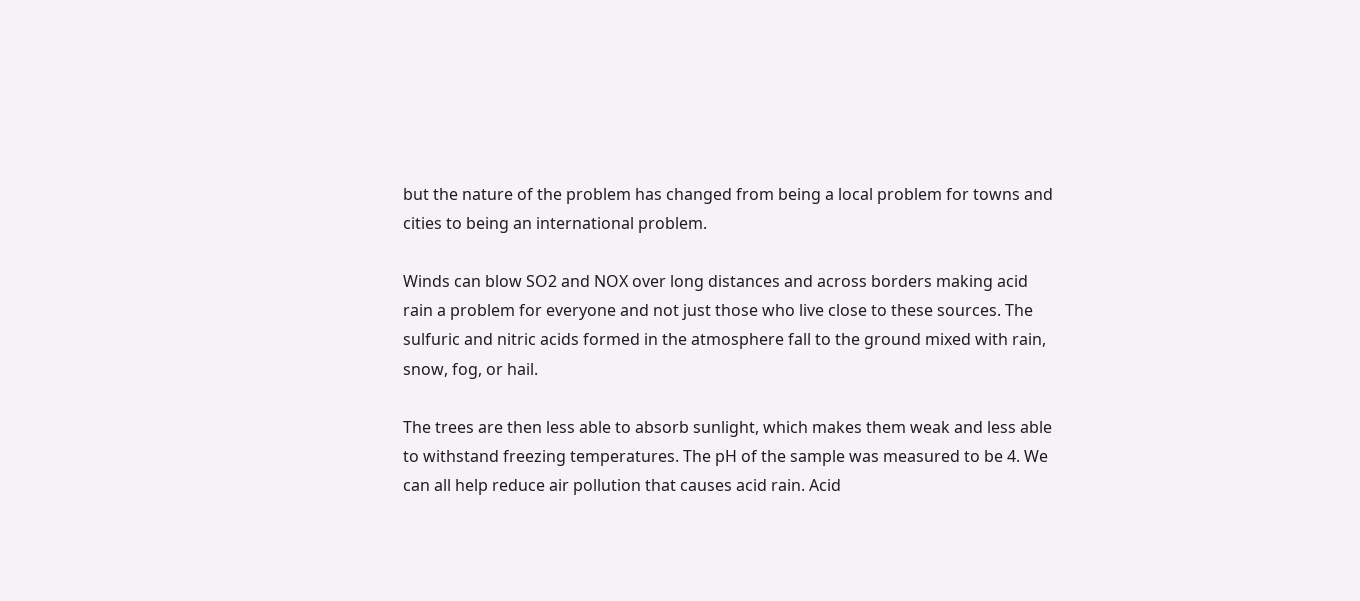but the nature of the problem has changed from being a local problem for towns and cities to being an international problem.

Winds can blow SO2 and NOX over long distances and across borders making acid rain a problem for everyone and not just those who live close to these sources. The sulfuric and nitric acids formed in the atmosphere fall to the ground mixed with rain, snow, fog, or hail.

The trees are then less able to absorb sunlight, which makes them weak and less able to withstand freezing temperatures. The pH of the sample was measured to be 4. We can all help reduce air pollution that causes acid rain. Acid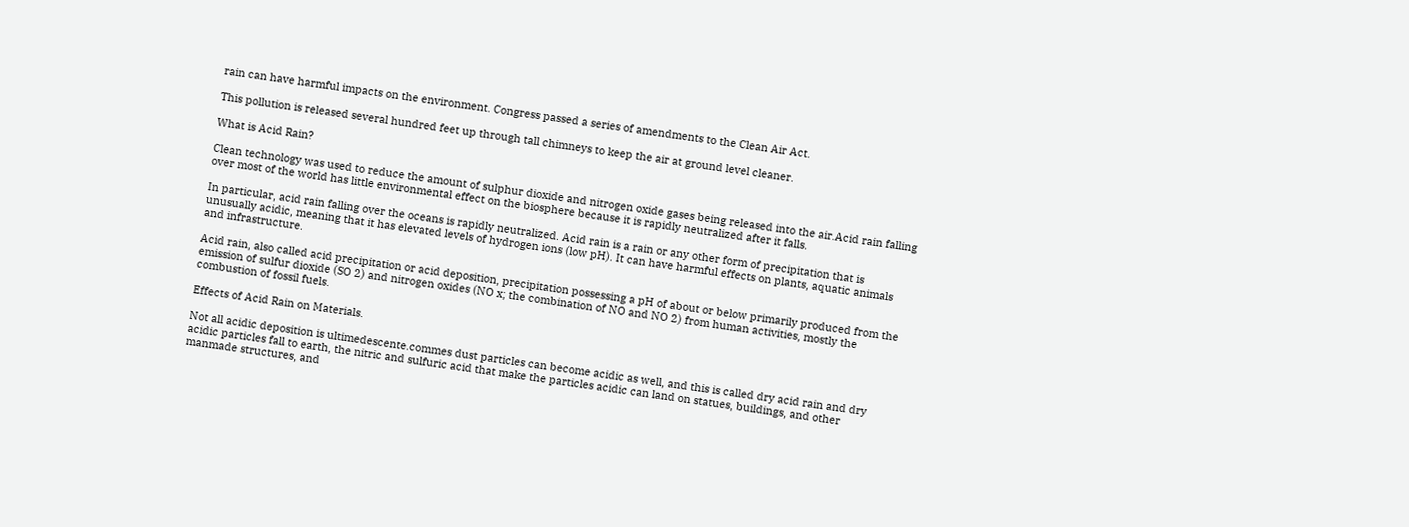rain can have harmful impacts on the environment. Congress passed a series of amendments to the Clean Air Act.

This pollution is released several hundred feet up through tall chimneys to keep the air at ground level cleaner.

What is Acid Rain?

Clean technology was used to reduce the amount of sulphur dioxide and nitrogen oxide gases being released into the air.Acid rain falling over most of the world has little environmental effect on the biosphere because it is rapidly neutralized after it falls.

In particular, acid rain falling over the oceans is rapidly neutralized. Acid rain is a rain or any other form of precipitation that is unusually acidic, meaning that it has elevated levels of hydrogen ions (low pH). It can have harmful effects on plants, aquatic animals and infrastructure.

Acid rain, also called acid precipitation or acid deposition, precipitation possessing a pH of about or below primarily produced from the emission of sulfur dioxide (SO 2) and nitrogen oxides (NO x; the combination of NO and NO 2) from human activities, mostly the combustion of fossil fuels.

Effects of Acid Rain on Materials.

Not all acidic deposition is ultimedescente.commes dust particles can become acidic as well, and this is called dry acid rain and dry acidic particles fall to earth, the nitric and sulfuric acid that make the particles acidic can land on statues, buildings, and other manmade structures, and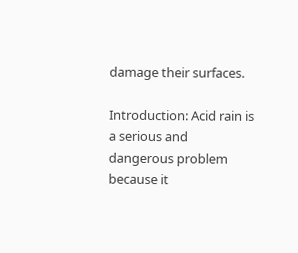damage their surfaces.

Introduction: Acid rain is a serious and dangerous problem because it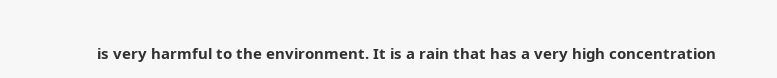is very harmful to the environment. It is a rain that has a very high concentration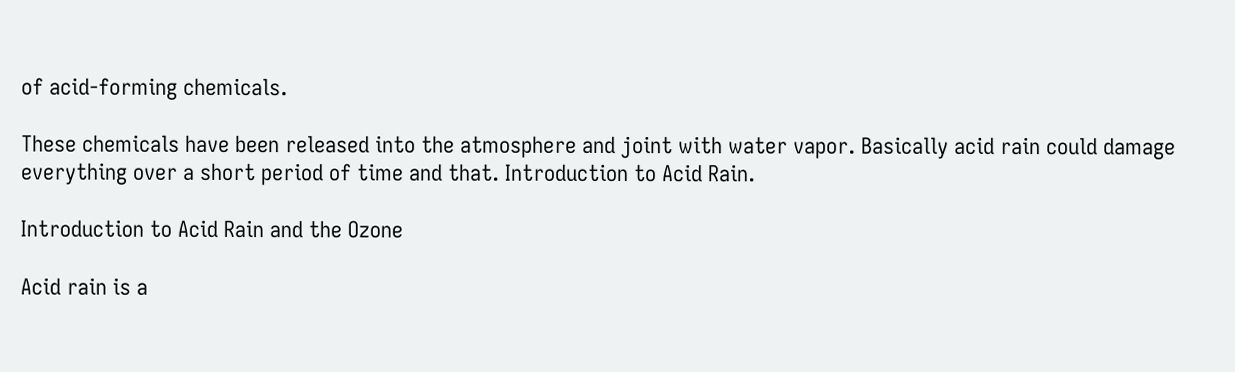of acid-forming chemicals.

These chemicals have been released into the atmosphere and joint with water vapor. Basically acid rain could damage everything over a short period of time and that. Introduction to Acid Rain.

Introduction to Acid Rain and the Ozone

Acid rain is a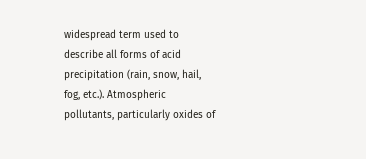widespread term used to describe all forms of acid precipitation (rain, snow, hail, fog, etc.). Atmospheric pollutants, particularly oxides of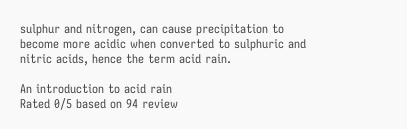sulphur and nitrogen, can cause precipitation to become more acidic when converted to sulphuric and nitric acids, hence the term acid rain.

An introduction to acid rain
Rated 0/5 based on 94 review